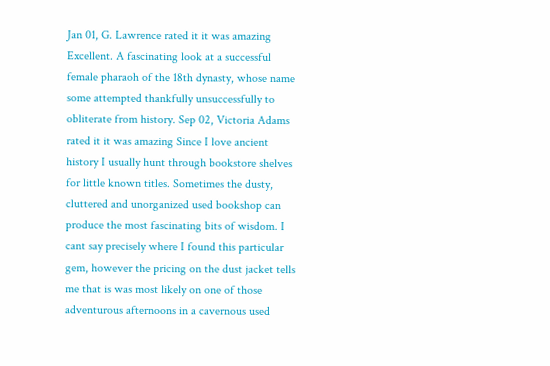Jan 01, G. Lawrence rated it it was amazing Excellent. A fascinating look at a successful female pharaoh of the 18th dynasty, whose name some attempted thankfully unsuccessfully to obliterate from history. Sep 02, Victoria Adams rated it it was amazing Since I love ancient history I usually hunt through bookstore shelves for little known titles. Sometimes the dusty, cluttered and unorganized used bookshop can produce the most fascinating bits of wisdom. I cant say precisely where I found this particular gem, however the pricing on the dust jacket tells me that is was most likely on one of those adventurous afternoons in a cavernous used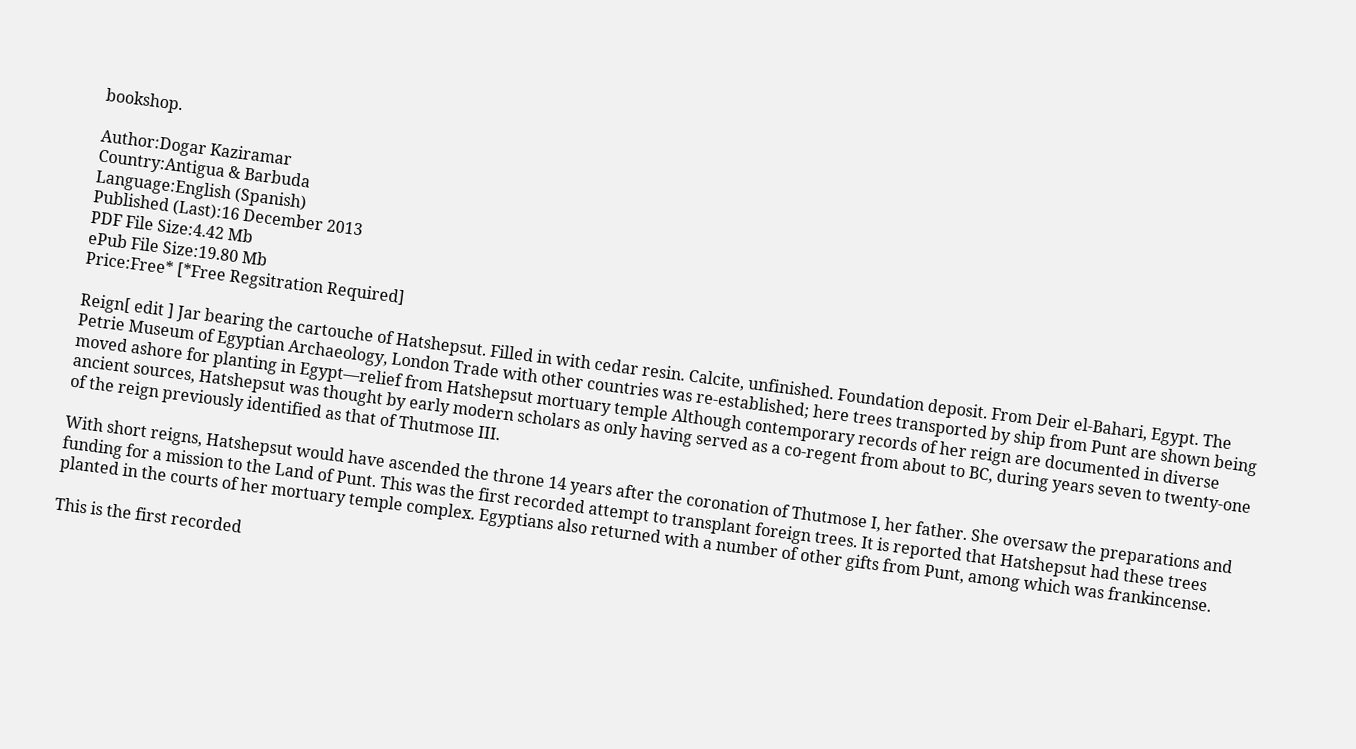bookshop.

Author:Dogar Kaziramar
Country:Antigua & Barbuda
Language:English (Spanish)
Published (Last):16 December 2013
PDF File Size:4.42 Mb
ePub File Size:19.80 Mb
Price:Free* [*Free Regsitration Required]

Reign[ edit ] Jar bearing the cartouche of Hatshepsut. Filled in with cedar resin. Calcite, unfinished. Foundation deposit. From Deir el-Bahari, Egypt. The Petrie Museum of Egyptian Archaeology, London Trade with other countries was re-established; here trees transported by ship from Punt are shown being moved ashore for planting in Egypt—relief from Hatshepsut mortuary temple Although contemporary records of her reign are documented in diverse ancient sources, Hatshepsut was thought by early modern scholars as only having served as a co-regent from about to BC, during years seven to twenty-one of the reign previously identified as that of Thutmose III.

With short reigns, Hatshepsut would have ascended the throne 14 years after the coronation of Thutmose I, her father. She oversaw the preparations and funding for a mission to the Land of Punt. This was the first recorded attempt to transplant foreign trees. It is reported that Hatshepsut had these trees planted in the courts of her mortuary temple complex. Egyptians also returned with a number of other gifts from Punt, among which was frankincense.

This is the first recorded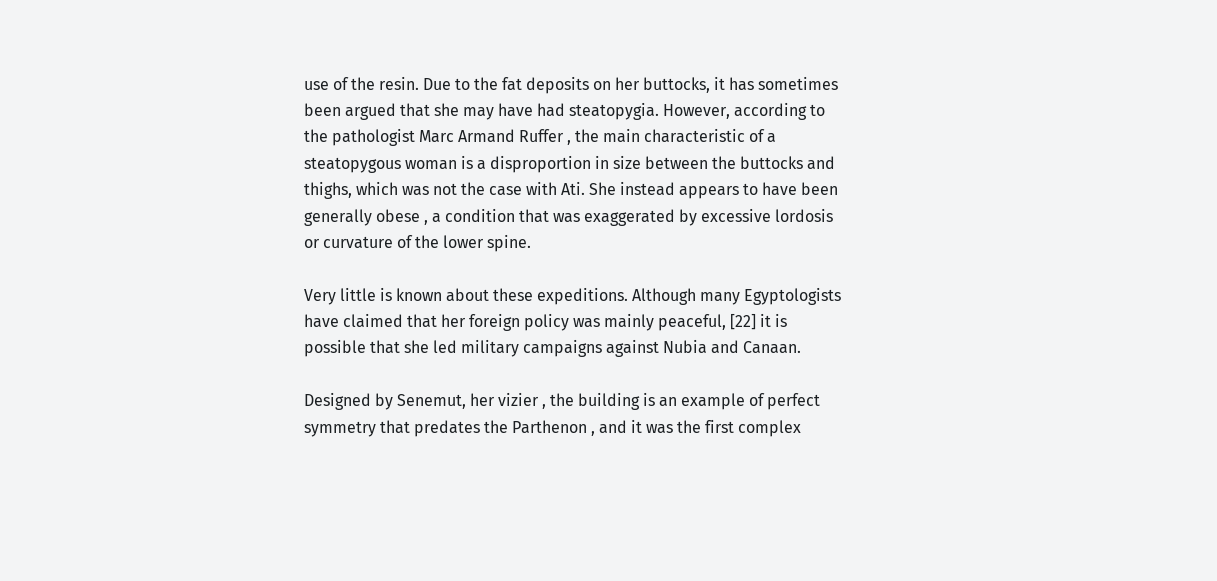use of the resin. Due to the fat deposits on her buttocks, it has sometimes been argued that she may have had steatopygia. However, according to the pathologist Marc Armand Ruffer , the main characteristic of a steatopygous woman is a disproportion in size between the buttocks and thighs, which was not the case with Ati. She instead appears to have been generally obese , a condition that was exaggerated by excessive lordosis or curvature of the lower spine.

Very little is known about these expeditions. Although many Egyptologists have claimed that her foreign policy was mainly peaceful, [22] it is possible that she led military campaigns against Nubia and Canaan.

Designed by Senemut, her vizier , the building is an example of perfect symmetry that predates the Parthenon , and it was the first complex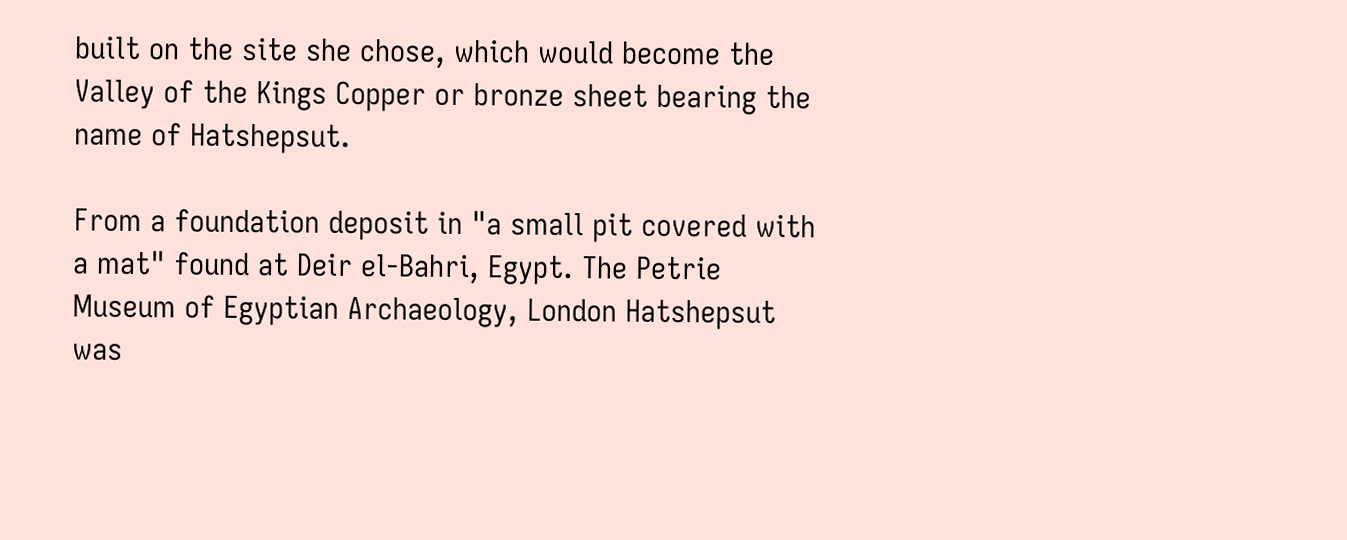built on the site she chose, which would become the Valley of the Kings Copper or bronze sheet bearing the name of Hatshepsut.

From a foundation deposit in "a small pit covered with a mat" found at Deir el-Bahri, Egypt. The Petrie Museum of Egyptian Archaeology, London Hatshepsut was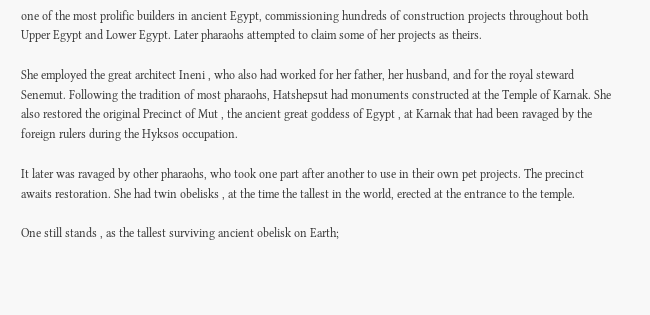one of the most prolific builders in ancient Egypt, commissioning hundreds of construction projects throughout both Upper Egypt and Lower Egypt. Later pharaohs attempted to claim some of her projects as theirs.

She employed the great architect Ineni , who also had worked for her father, her husband, and for the royal steward Senemut. Following the tradition of most pharaohs, Hatshepsut had monuments constructed at the Temple of Karnak. She also restored the original Precinct of Mut , the ancient great goddess of Egypt , at Karnak that had been ravaged by the foreign rulers during the Hyksos occupation.

It later was ravaged by other pharaohs, who took one part after another to use in their own pet projects. The precinct awaits restoration. She had twin obelisks , at the time the tallest in the world, erected at the entrance to the temple.

One still stands , as the tallest surviving ancient obelisk on Earth;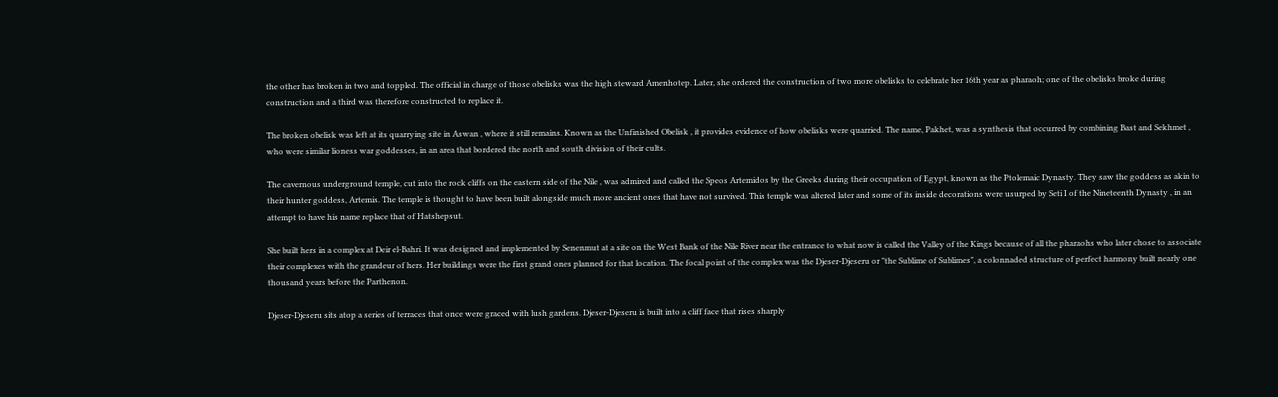the other has broken in two and toppled. The official in charge of those obelisks was the high steward Amenhotep. Later, she ordered the construction of two more obelisks to celebrate her 16th year as pharaoh; one of the obelisks broke during construction and a third was therefore constructed to replace it.

The broken obelisk was left at its quarrying site in Aswan , where it still remains. Known as the Unfinished Obelisk , it provides evidence of how obelisks were quarried. The name, Pakhet, was a synthesis that occurred by combining Bast and Sekhmet , who were similar lioness war goddesses, in an area that bordered the north and south division of their cults.

The cavernous underground temple, cut into the rock cliffs on the eastern side of the Nile , was admired and called the Speos Artemidos by the Greeks during their occupation of Egypt, known as the Ptolemaic Dynasty. They saw the goddess as akin to their hunter goddess, Artemis. The temple is thought to have been built alongside much more ancient ones that have not survived. This temple was altered later and some of its inside decorations were usurped by Seti I of the Nineteenth Dynasty , in an attempt to have his name replace that of Hatshepsut.

She built hers in a complex at Deir el-Bahri. It was designed and implemented by Senenmut at a site on the West Bank of the Nile River near the entrance to what now is called the Valley of the Kings because of all the pharaohs who later chose to associate their complexes with the grandeur of hers. Her buildings were the first grand ones planned for that location. The focal point of the complex was the Djeser-Djeseru or "the Sublime of Sublimes", a colonnaded structure of perfect harmony built nearly one thousand years before the Parthenon.

Djeser-Djeseru sits atop a series of terraces that once were graced with lush gardens. Djeser-Djeseru is built into a cliff face that rises sharply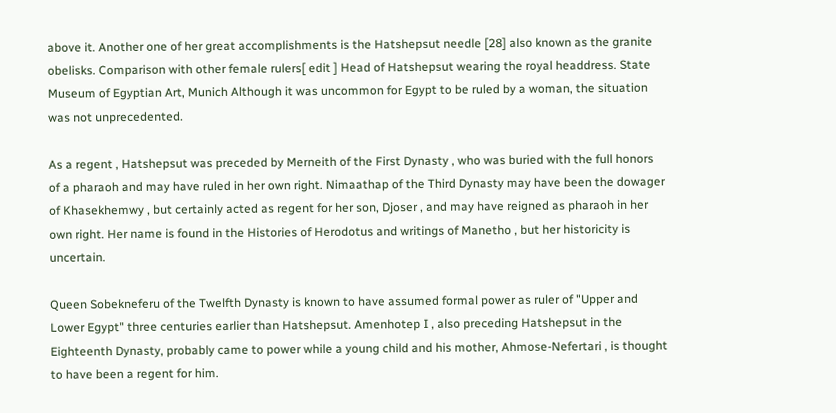above it. Another one of her great accomplishments is the Hatshepsut needle [28] also known as the granite obelisks. Comparison with other female rulers[ edit ] Head of Hatshepsut wearing the royal headdress. State Museum of Egyptian Art, Munich Although it was uncommon for Egypt to be ruled by a woman, the situation was not unprecedented.

As a regent , Hatshepsut was preceded by Merneith of the First Dynasty , who was buried with the full honors of a pharaoh and may have ruled in her own right. Nimaathap of the Third Dynasty may have been the dowager of Khasekhemwy , but certainly acted as regent for her son, Djoser , and may have reigned as pharaoh in her own right. Her name is found in the Histories of Herodotus and writings of Manetho , but her historicity is uncertain.

Queen Sobekneferu of the Twelfth Dynasty is known to have assumed formal power as ruler of "Upper and Lower Egypt" three centuries earlier than Hatshepsut. Amenhotep I , also preceding Hatshepsut in the Eighteenth Dynasty, probably came to power while a young child and his mother, Ahmose-Nefertari , is thought to have been a regent for him.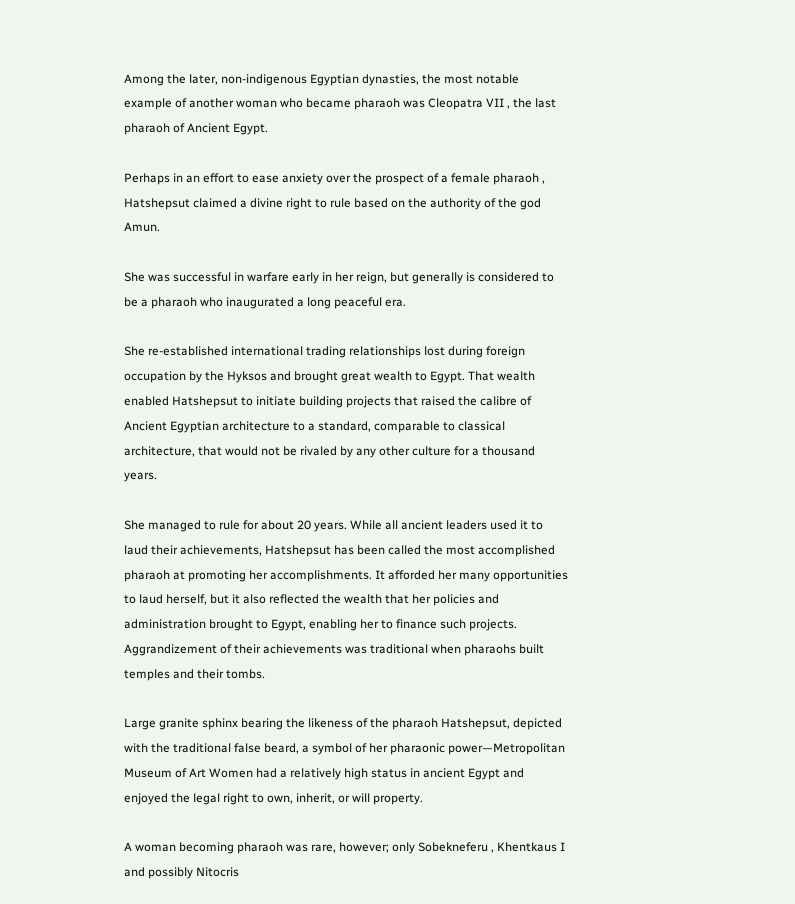Among the later, non-indigenous Egyptian dynasties, the most notable example of another woman who became pharaoh was Cleopatra VII , the last pharaoh of Ancient Egypt.

Perhaps in an effort to ease anxiety over the prospect of a female pharaoh , Hatshepsut claimed a divine right to rule based on the authority of the god Amun.

She was successful in warfare early in her reign, but generally is considered to be a pharaoh who inaugurated a long peaceful era.

She re-established international trading relationships lost during foreign occupation by the Hyksos and brought great wealth to Egypt. That wealth enabled Hatshepsut to initiate building projects that raised the calibre of Ancient Egyptian architecture to a standard, comparable to classical architecture, that would not be rivaled by any other culture for a thousand years.

She managed to rule for about 20 years. While all ancient leaders used it to laud their achievements, Hatshepsut has been called the most accomplished pharaoh at promoting her accomplishments. It afforded her many opportunities to laud herself, but it also reflected the wealth that her policies and administration brought to Egypt, enabling her to finance such projects. Aggrandizement of their achievements was traditional when pharaohs built temples and their tombs.

Large granite sphinx bearing the likeness of the pharaoh Hatshepsut, depicted with the traditional false beard, a symbol of her pharaonic power—Metropolitan Museum of Art Women had a relatively high status in ancient Egypt and enjoyed the legal right to own, inherit, or will property.

A woman becoming pharaoh was rare, however; only Sobekneferu , Khentkaus I and possibly Nitocris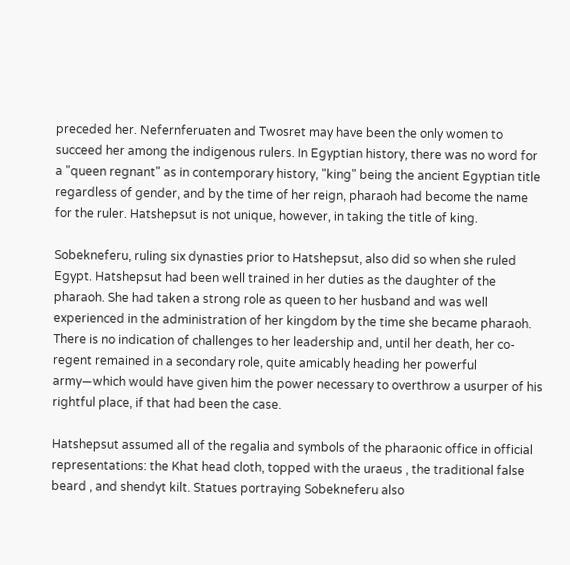preceded her. Nefernferuaten and Twosret may have been the only women to succeed her among the indigenous rulers. In Egyptian history, there was no word for a "queen regnant" as in contemporary history, "king" being the ancient Egyptian title regardless of gender, and by the time of her reign, pharaoh had become the name for the ruler. Hatshepsut is not unique, however, in taking the title of king.

Sobekneferu, ruling six dynasties prior to Hatshepsut, also did so when she ruled Egypt. Hatshepsut had been well trained in her duties as the daughter of the pharaoh. She had taken a strong role as queen to her husband and was well experienced in the administration of her kingdom by the time she became pharaoh. There is no indication of challenges to her leadership and, until her death, her co-regent remained in a secondary role, quite amicably heading her powerful army—which would have given him the power necessary to overthrow a usurper of his rightful place, if that had been the case.

Hatshepsut assumed all of the regalia and symbols of the pharaonic office in official representations: the Khat head cloth, topped with the uraeus , the traditional false beard , and shendyt kilt. Statues portraying Sobekneferu also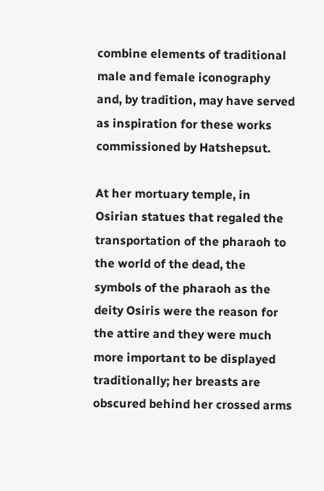combine elements of traditional male and female iconography and, by tradition, may have served as inspiration for these works commissioned by Hatshepsut.

At her mortuary temple, in Osirian statues that regaled the transportation of the pharaoh to the world of the dead, the symbols of the pharaoh as the deity Osiris were the reason for the attire and they were much more important to be displayed traditionally; her breasts are obscured behind her crossed arms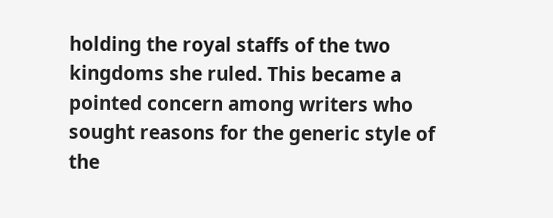holding the royal staffs of the two kingdoms she ruled. This became a pointed concern among writers who sought reasons for the generic style of the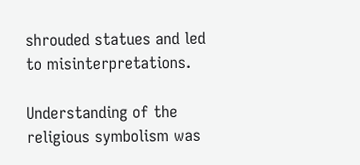shrouded statues and led to misinterpretations.

Understanding of the religious symbolism was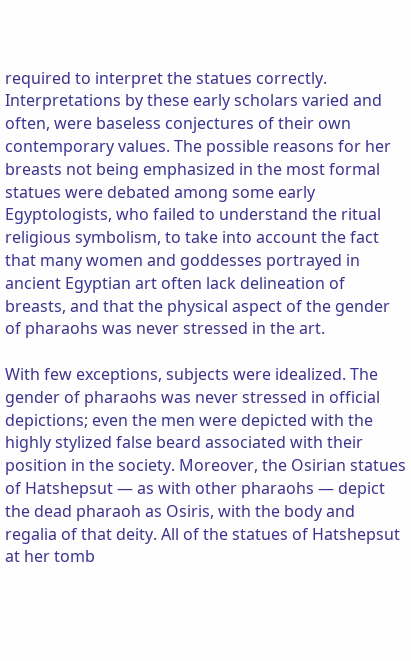required to interpret the statues correctly. Interpretations by these early scholars varied and often, were baseless conjectures of their own contemporary values. The possible reasons for her breasts not being emphasized in the most formal statues were debated among some early Egyptologists, who failed to understand the ritual religious symbolism, to take into account the fact that many women and goddesses portrayed in ancient Egyptian art often lack delineation of breasts, and that the physical aspect of the gender of pharaohs was never stressed in the art.

With few exceptions, subjects were idealized. The gender of pharaohs was never stressed in official depictions; even the men were depicted with the highly stylized false beard associated with their position in the society. Moreover, the Osirian statues of Hatshepsut — as with other pharaohs — depict the dead pharaoh as Osiris, with the body and regalia of that deity. All of the statues of Hatshepsut at her tomb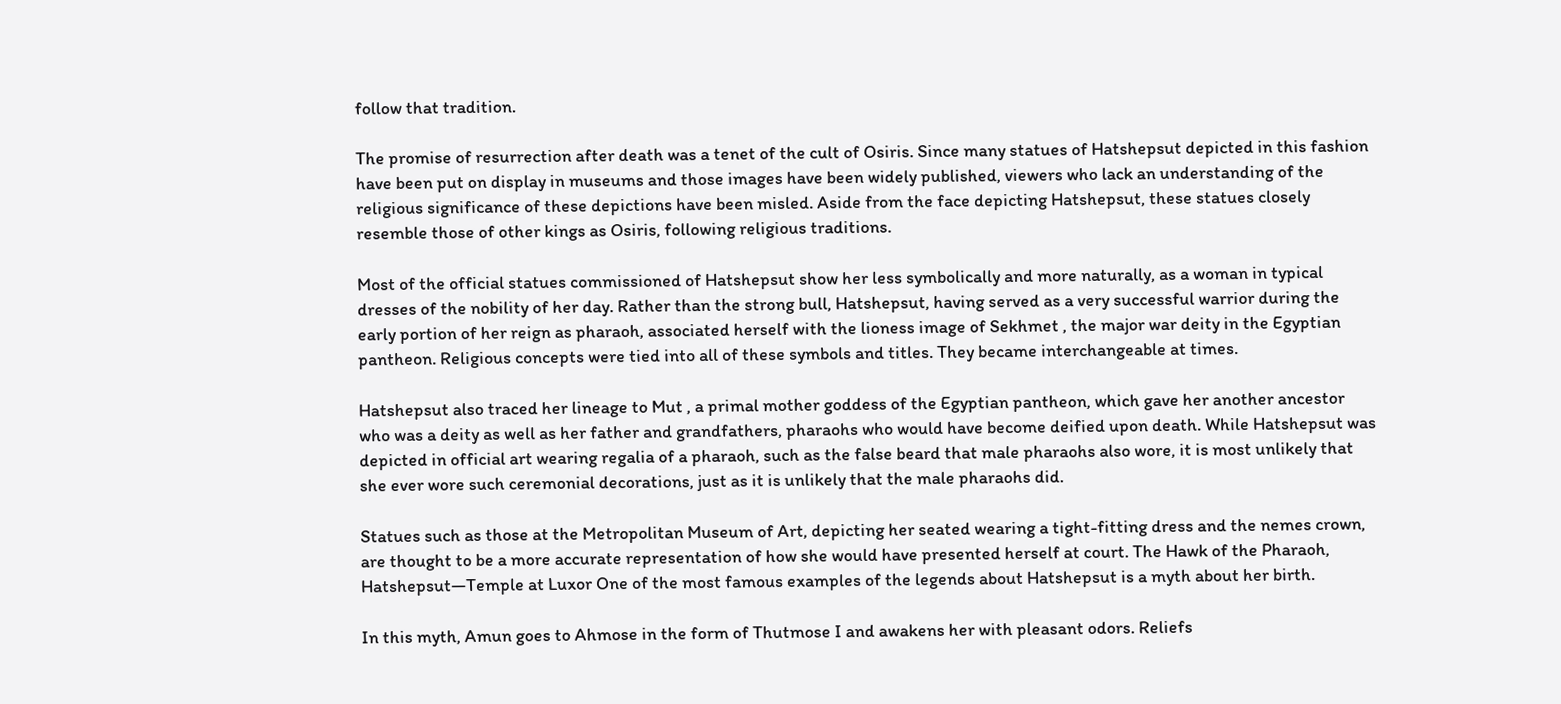follow that tradition.

The promise of resurrection after death was a tenet of the cult of Osiris. Since many statues of Hatshepsut depicted in this fashion have been put on display in museums and those images have been widely published, viewers who lack an understanding of the religious significance of these depictions have been misled. Aside from the face depicting Hatshepsut, these statues closely resemble those of other kings as Osiris, following religious traditions.

Most of the official statues commissioned of Hatshepsut show her less symbolically and more naturally, as a woman in typical dresses of the nobility of her day. Rather than the strong bull, Hatshepsut, having served as a very successful warrior during the early portion of her reign as pharaoh, associated herself with the lioness image of Sekhmet , the major war deity in the Egyptian pantheon. Religious concepts were tied into all of these symbols and titles. They became interchangeable at times.

Hatshepsut also traced her lineage to Mut , a primal mother goddess of the Egyptian pantheon, which gave her another ancestor who was a deity as well as her father and grandfathers, pharaohs who would have become deified upon death. While Hatshepsut was depicted in official art wearing regalia of a pharaoh, such as the false beard that male pharaohs also wore, it is most unlikely that she ever wore such ceremonial decorations, just as it is unlikely that the male pharaohs did.

Statues such as those at the Metropolitan Museum of Art, depicting her seated wearing a tight-fitting dress and the nemes crown, are thought to be a more accurate representation of how she would have presented herself at court. The Hawk of the Pharaoh, Hatshepsut—Temple at Luxor One of the most famous examples of the legends about Hatshepsut is a myth about her birth.

In this myth, Amun goes to Ahmose in the form of Thutmose I and awakens her with pleasant odors. Reliefs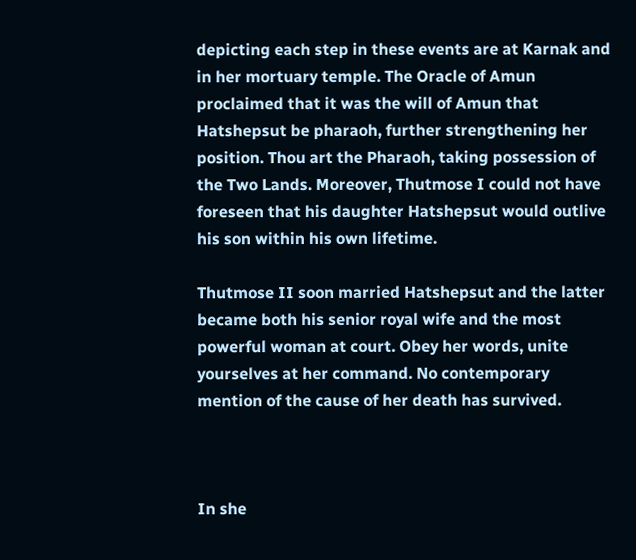depicting each step in these events are at Karnak and in her mortuary temple. The Oracle of Amun proclaimed that it was the will of Amun that Hatshepsut be pharaoh, further strengthening her position. Thou art the Pharaoh, taking possession of the Two Lands. Moreover, Thutmose I could not have foreseen that his daughter Hatshepsut would outlive his son within his own lifetime.

Thutmose II soon married Hatshepsut and the latter became both his senior royal wife and the most powerful woman at court. Obey her words, unite yourselves at her command. No contemporary mention of the cause of her death has survived.



In she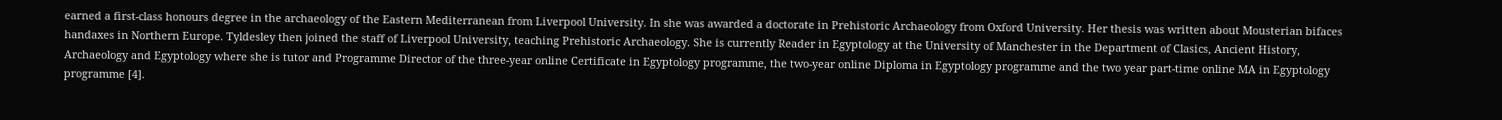earned a first-class honours degree in the archaeology of the Eastern Mediterranean from Liverpool University. In she was awarded a doctorate in Prehistoric Archaeology from Oxford University. Her thesis was written about Mousterian bifaces handaxes in Northern Europe. Tyldesley then joined the staff of Liverpool University, teaching Prehistoric Archaeology. She is currently Reader in Egyptology at the University of Manchester in the Department of Clasics, Ancient History, Archaeology and Egyptology where she is tutor and Programme Director of the three-year online Certificate in Egyptology programme, the two-year online Diploma in Egyptology programme and the two year part-time online MA in Egyptology programme [4].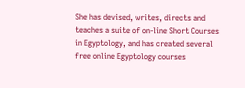She has devised, writes, directs and teaches a suite of on-line Short Courses in Egyptology, and has created several free online Egyptology courses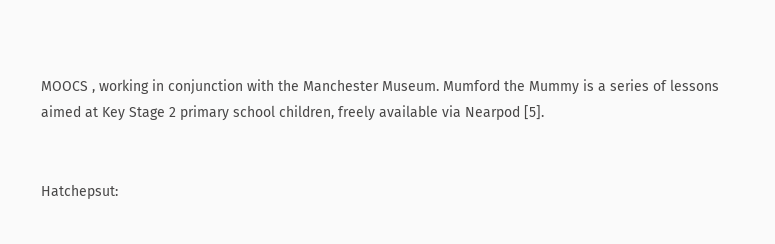MOOCS , working in conjunction with the Manchester Museum. Mumford the Mummy is a series of lessons aimed at Key Stage 2 primary school children, freely available via Nearpod [5].


Hatchepsut: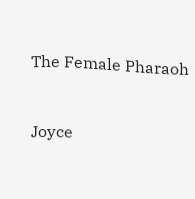The Female Pharaoh



Joyce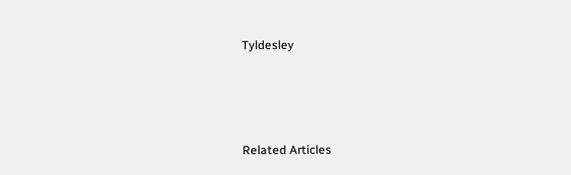Tyldesley





Related Articles